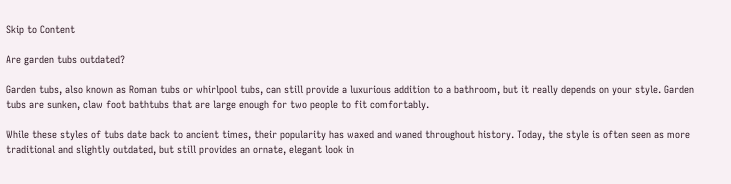Skip to Content

Are garden tubs outdated?

Garden tubs, also known as Roman tubs or whirlpool tubs, can still provide a luxurious addition to a bathroom, but it really depends on your style. Garden tubs are sunken, claw foot bathtubs that are large enough for two people to fit comfortably.

While these styles of tubs date back to ancient times, their popularity has waxed and waned throughout history. Today, the style is often seen as more traditional and slightly outdated, but still provides an ornate, elegant look in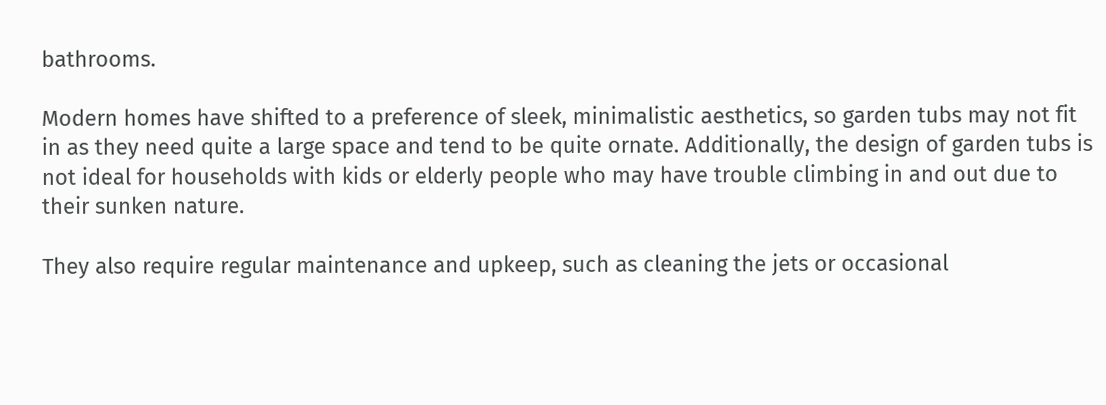bathrooms.

Modern homes have shifted to a preference of sleek, minimalistic aesthetics, so garden tubs may not fit in as they need quite a large space and tend to be quite ornate. Additionally, the design of garden tubs is not ideal for households with kids or elderly people who may have trouble climbing in and out due to their sunken nature.

They also require regular maintenance and upkeep, such as cleaning the jets or occasional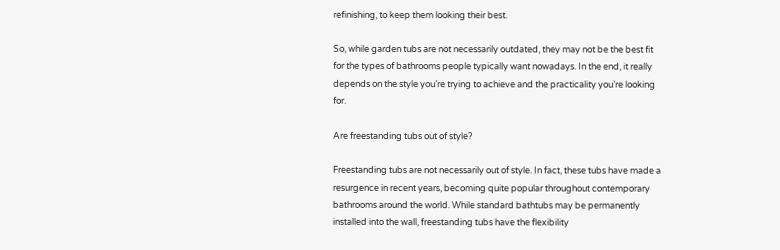refinishing, to keep them looking their best.

So, while garden tubs are not necessarily outdated, they may not be the best fit for the types of bathrooms people typically want nowadays. In the end, it really depends on the style you’re trying to achieve and the practicality you’re looking for.

Are freestanding tubs out of style?

Freestanding tubs are not necessarily out of style. In fact, these tubs have made a resurgence in recent years, becoming quite popular throughout contemporary bathrooms around the world. While standard bathtubs may be permanently installed into the wall, freestanding tubs have the flexibility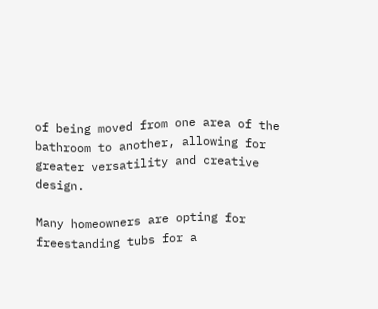of being moved from one area of the bathroom to another, allowing for greater versatility and creative design.

Many homeowners are opting for freestanding tubs for a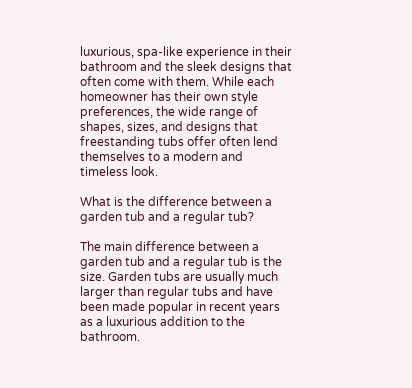luxurious, spa-like experience in their bathroom and the sleek designs that often come with them. While each homeowner has their own style preferences, the wide range of shapes, sizes, and designs that freestanding tubs offer often lend themselves to a modern and timeless look.

What is the difference between a garden tub and a regular tub?

The main difference between a garden tub and a regular tub is the size. Garden tubs are usually much larger than regular tubs and have been made popular in recent years as a luxurious addition to the bathroom.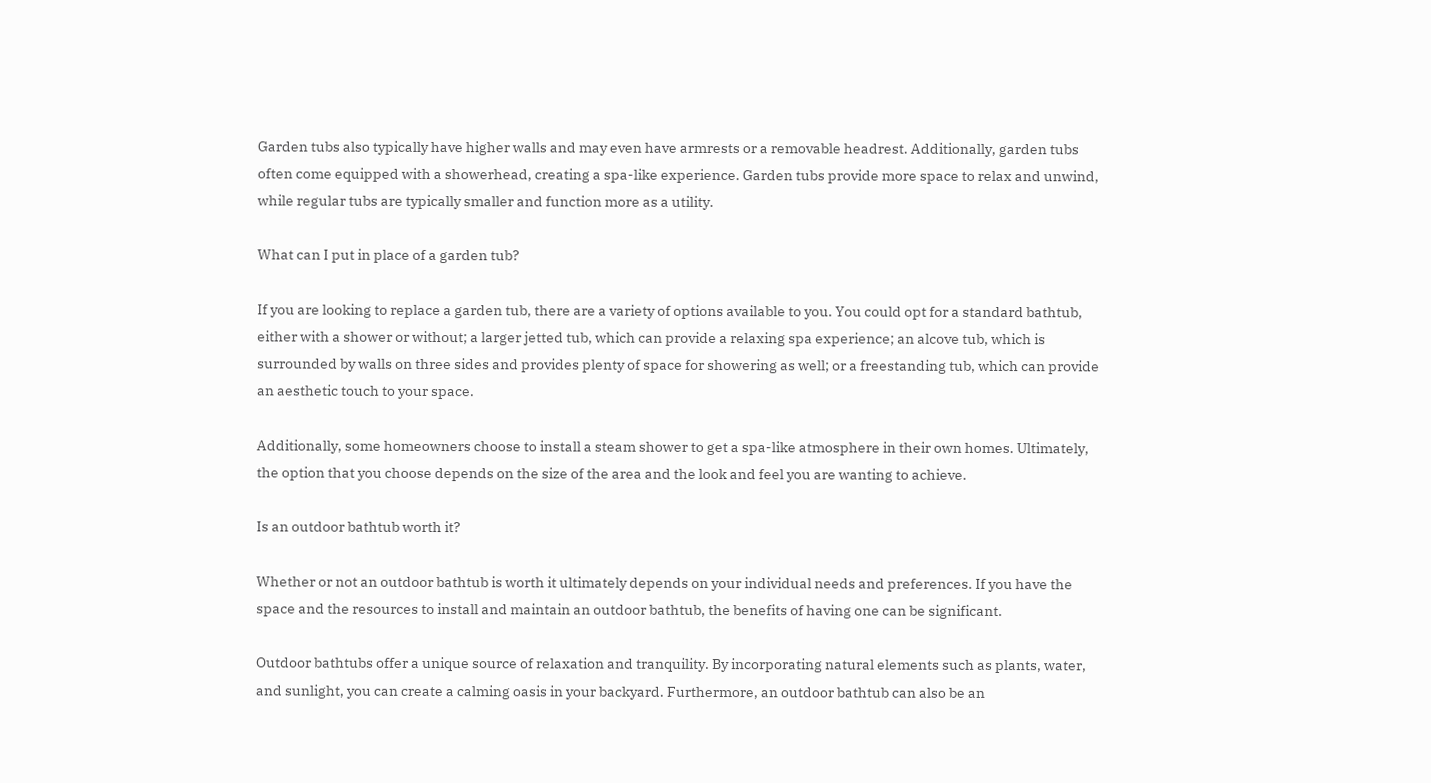Garden tubs also typically have higher walls and may even have armrests or a removable headrest. Additionally, garden tubs often come equipped with a showerhead, creating a spa-like experience. Garden tubs provide more space to relax and unwind, while regular tubs are typically smaller and function more as a utility.

What can I put in place of a garden tub?

If you are looking to replace a garden tub, there are a variety of options available to you. You could opt for a standard bathtub, either with a shower or without; a larger jetted tub, which can provide a relaxing spa experience; an alcove tub, which is surrounded by walls on three sides and provides plenty of space for showering as well; or a freestanding tub, which can provide an aesthetic touch to your space.

Additionally, some homeowners choose to install a steam shower to get a spa-like atmosphere in their own homes. Ultimately, the option that you choose depends on the size of the area and the look and feel you are wanting to achieve.

Is an outdoor bathtub worth it?

Whether or not an outdoor bathtub is worth it ultimately depends on your individual needs and preferences. If you have the space and the resources to install and maintain an outdoor bathtub, the benefits of having one can be significant.

Outdoor bathtubs offer a unique source of relaxation and tranquility. By incorporating natural elements such as plants, water, and sunlight, you can create a calming oasis in your backyard. Furthermore, an outdoor bathtub can also be an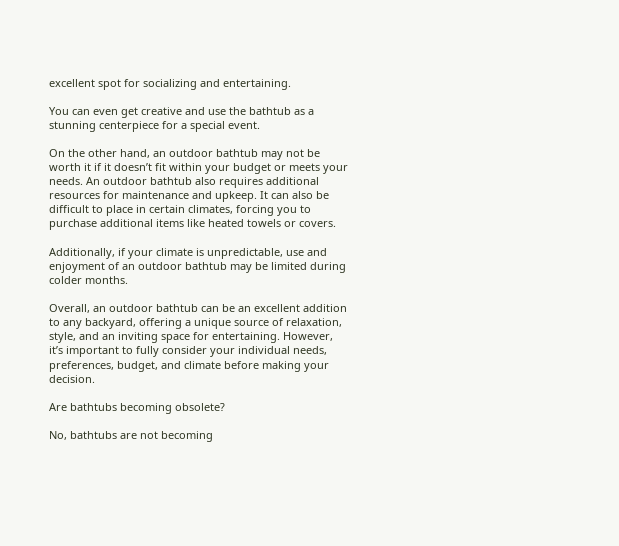excellent spot for socializing and entertaining.

You can even get creative and use the bathtub as a stunning centerpiece for a special event.

On the other hand, an outdoor bathtub may not be worth it if it doesn’t fit within your budget or meets your needs. An outdoor bathtub also requires additional resources for maintenance and upkeep. It can also be difficult to place in certain climates, forcing you to purchase additional items like heated towels or covers.

Additionally, if your climate is unpredictable, use and enjoyment of an outdoor bathtub may be limited during colder months.

Overall, an outdoor bathtub can be an excellent addition to any backyard, offering a unique source of relaxation, style, and an inviting space for entertaining. However, it’s important to fully consider your individual needs, preferences, budget, and climate before making your decision.

Are bathtubs becoming obsolete?

No, bathtubs are not becoming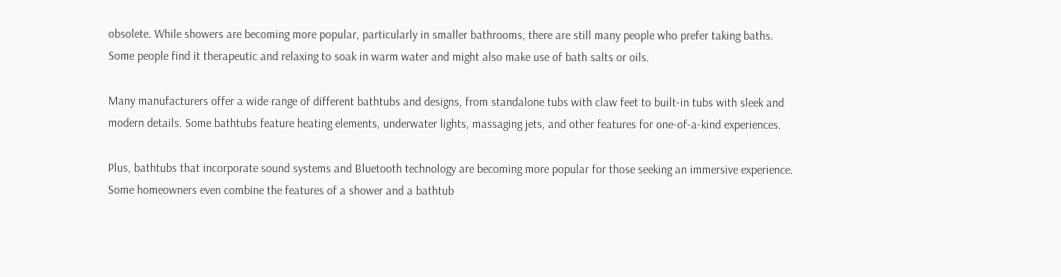obsolete. While showers are becoming more popular, particularly in smaller bathrooms, there are still many people who prefer taking baths. Some people find it therapeutic and relaxing to soak in warm water and might also make use of bath salts or oils.

Many manufacturers offer a wide range of different bathtubs and designs, from standalone tubs with claw feet to built-in tubs with sleek and modern details. Some bathtubs feature heating elements, underwater lights, massaging jets, and other features for one-of-a-kind experiences.

Plus, bathtubs that incorporate sound systems and Bluetooth technology are becoming more popular for those seeking an immersive experience. Some homeowners even combine the features of a shower and a bathtub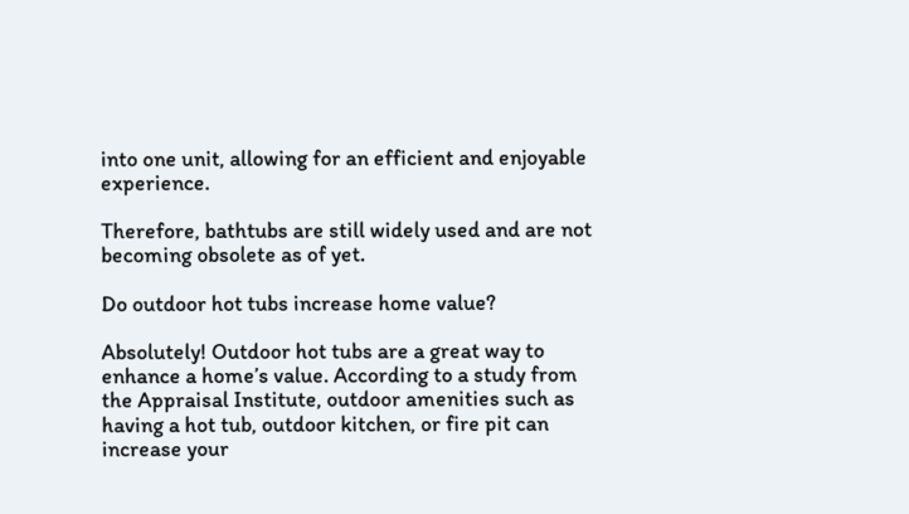into one unit, allowing for an efficient and enjoyable experience.

Therefore, bathtubs are still widely used and are not becoming obsolete as of yet.

Do outdoor hot tubs increase home value?

Absolutely! Outdoor hot tubs are a great way to enhance a home’s value. According to a study from the Appraisal Institute, outdoor amenities such as having a hot tub, outdoor kitchen, or fire pit can increase your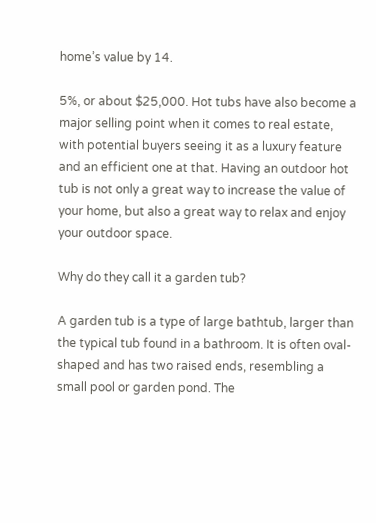home’s value by 14.

5%, or about $25,000. Hot tubs have also become a major selling point when it comes to real estate, with potential buyers seeing it as a luxury feature and an efficient one at that. Having an outdoor hot tub is not only a great way to increase the value of your home, but also a great way to relax and enjoy your outdoor space.

Why do they call it a garden tub?

A garden tub is a type of large bathtub, larger than the typical tub found in a bathroom. It is often oval-shaped and has two raised ends, resembling a small pool or garden pond. The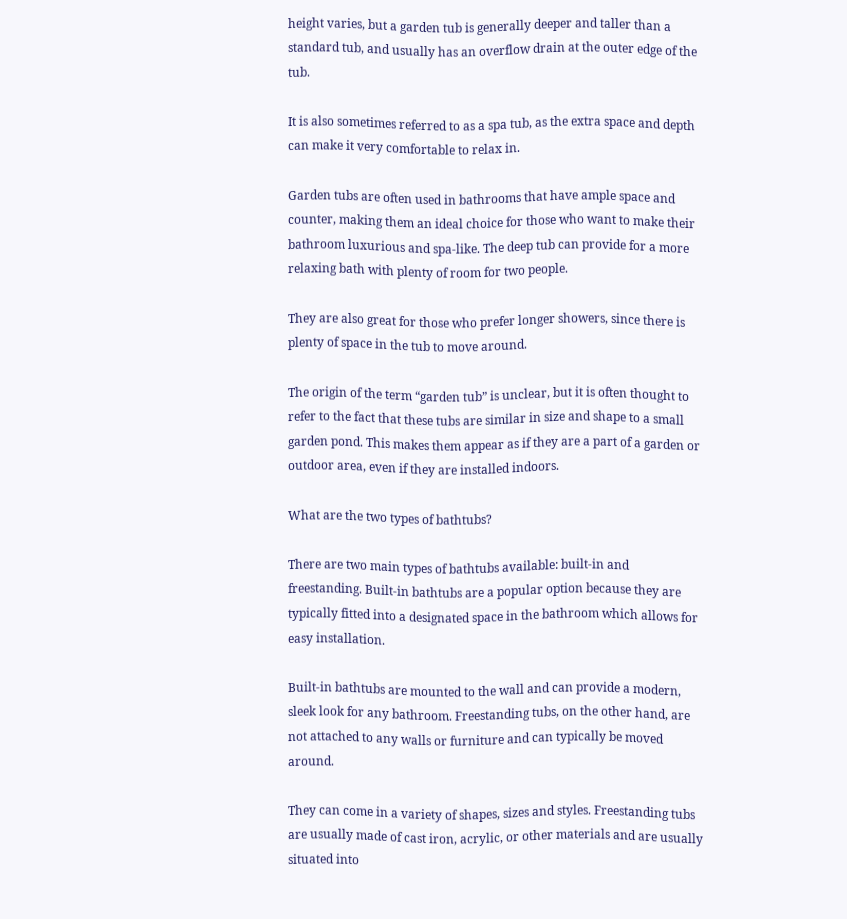height varies, but a garden tub is generally deeper and taller than a standard tub, and usually has an overflow drain at the outer edge of the tub.

It is also sometimes referred to as a spa tub, as the extra space and depth can make it very comfortable to relax in.

Garden tubs are often used in bathrooms that have ample space and counter, making them an ideal choice for those who want to make their bathroom luxurious and spa-like. The deep tub can provide for a more relaxing bath with plenty of room for two people.

They are also great for those who prefer longer showers, since there is plenty of space in the tub to move around.

The origin of the term “garden tub” is unclear, but it is often thought to refer to the fact that these tubs are similar in size and shape to a small garden pond. This makes them appear as if they are a part of a garden or outdoor area, even if they are installed indoors.

What are the two types of bathtubs?

There are two main types of bathtubs available: built-in and freestanding. Built-in bathtubs are a popular option because they are typically fitted into a designated space in the bathroom which allows for easy installation.

Built-in bathtubs are mounted to the wall and can provide a modern, sleek look for any bathroom. Freestanding tubs, on the other hand, are not attached to any walls or furniture and can typically be moved around.

They can come in a variety of shapes, sizes and styles. Freestanding tubs are usually made of cast iron, acrylic, or other materials and are usually situated into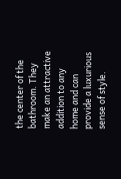the center of the bathroom. They make an attractive addition to any home and can provide a luxurious sense of style.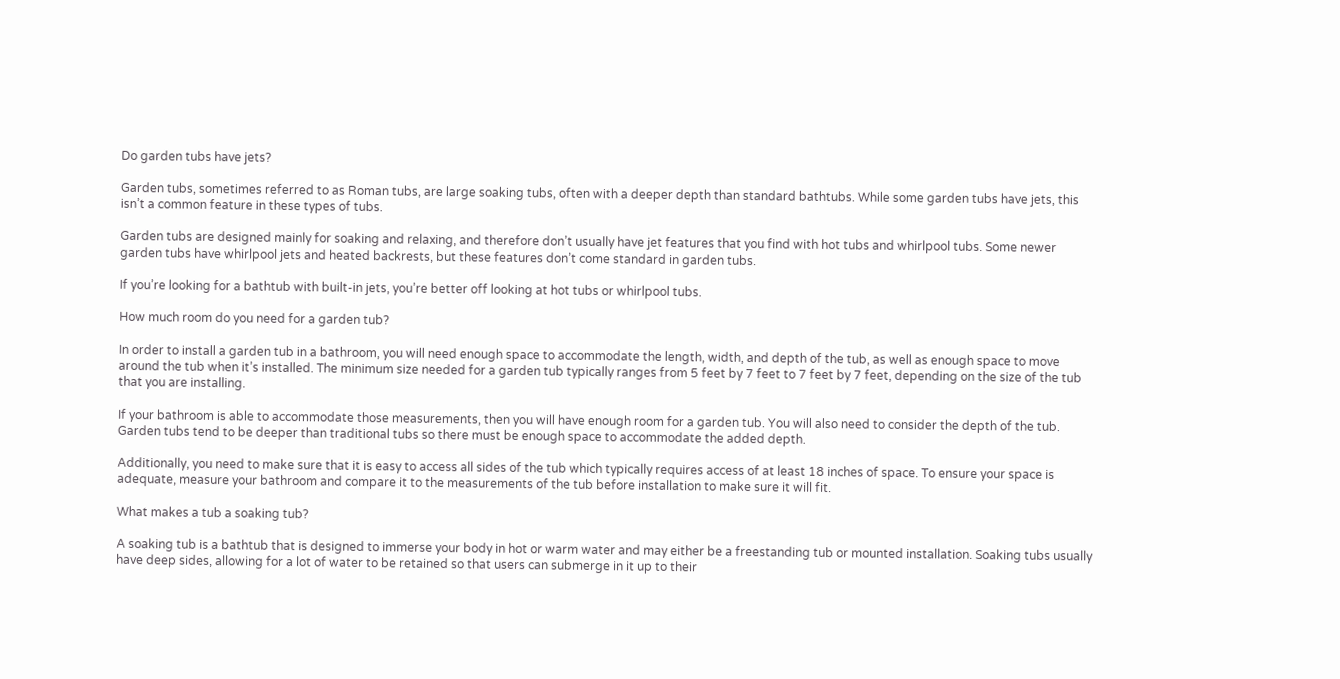Do garden tubs have jets?

Garden tubs, sometimes referred to as Roman tubs, are large soaking tubs, often with a deeper depth than standard bathtubs. While some garden tubs have jets, this isn’t a common feature in these types of tubs.

Garden tubs are designed mainly for soaking and relaxing, and therefore don’t usually have jet features that you find with hot tubs and whirlpool tubs. Some newer garden tubs have whirlpool jets and heated backrests, but these features don’t come standard in garden tubs.

If you’re looking for a bathtub with built-in jets, you’re better off looking at hot tubs or whirlpool tubs.

How much room do you need for a garden tub?

In order to install a garden tub in a bathroom, you will need enough space to accommodate the length, width, and depth of the tub, as well as enough space to move around the tub when it’s installed. The minimum size needed for a garden tub typically ranges from 5 feet by 7 feet to 7 feet by 7 feet, depending on the size of the tub that you are installing.

If your bathroom is able to accommodate those measurements, then you will have enough room for a garden tub. You will also need to consider the depth of the tub. Garden tubs tend to be deeper than traditional tubs so there must be enough space to accommodate the added depth.

Additionally, you need to make sure that it is easy to access all sides of the tub which typically requires access of at least 18 inches of space. To ensure your space is adequate, measure your bathroom and compare it to the measurements of the tub before installation to make sure it will fit.

What makes a tub a soaking tub?

A soaking tub is a bathtub that is designed to immerse your body in hot or warm water and may either be a freestanding tub or mounted installation. Soaking tubs usually have deep sides, allowing for a lot of water to be retained so that users can submerge in it up to their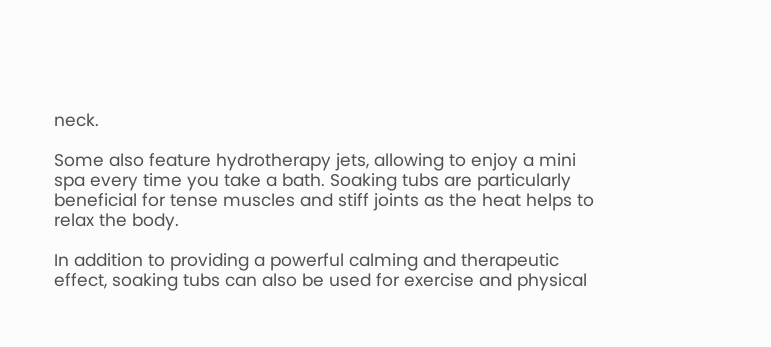neck.

Some also feature hydrotherapy jets, allowing to enjoy a mini spa every time you take a bath. Soaking tubs are particularly beneficial for tense muscles and stiff joints as the heat helps to relax the body.

In addition to providing a powerful calming and therapeutic effect, soaking tubs can also be used for exercise and physical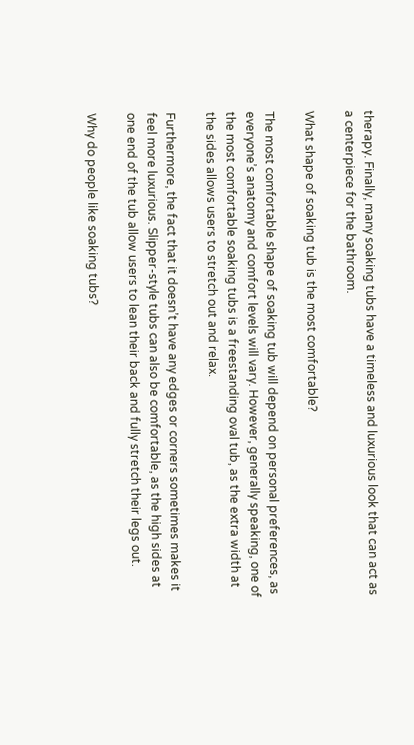therapy. Finally, many soaking tubs have a timeless and luxurious look that can act as a centerpiece for the bathroom.

What shape of soaking tub is the most comfortable?

The most comfortable shape of soaking tub will depend on personal preferences, as everyone’s anatomy and comfort levels will vary. However, generally speaking, one of the most comfortable soaking tubs is a freestanding oval tub, as the extra width at the sides allows users to stretch out and relax.

Furthermore, the fact that it doesn’t have any edges or corners sometimes makes it feel more luxurious. Slipper-style tubs can also be comfortable, as the high sides at one end of the tub allow users to lean their back and fully stretch their legs out.

Why do people like soaking tubs?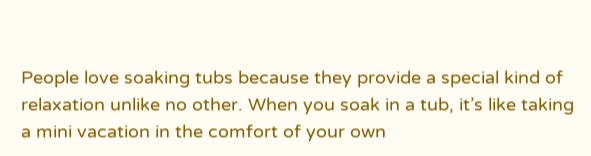People love soaking tubs because they provide a special kind of relaxation unlike no other. When you soak in a tub, it’s like taking a mini vacation in the comfort of your own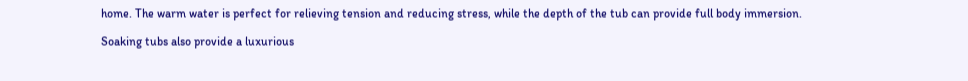home. The warm water is perfect for relieving tension and reducing stress, while the depth of the tub can provide full body immersion.

Soaking tubs also provide a luxurious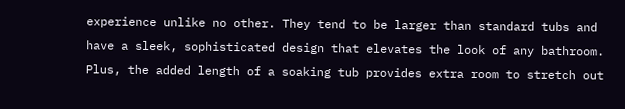experience unlike no other. They tend to be larger than standard tubs and have a sleek, sophisticated design that elevates the look of any bathroom. Plus, the added length of a soaking tub provides extra room to stretch out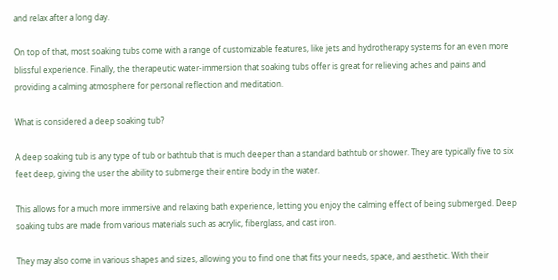and relax after a long day.

On top of that, most soaking tubs come with a range of customizable features, like jets and hydrotherapy systems for an even more blissful experience. Finally, the therapeutic water-immersion that soaking tubs offer is great for relieving aches and pains and providing a calming atmosphere for personal reflection and meditation.

What is considered a deep soaking tub?

A deep soaking tub is any type of tub or bathtub that is much deeper than a standard bathtub or shower. They are typically five to six feet deep, giving the user the ability to submerge their entire body in the water.

This allows for a much more immersive and relaxing bath experience, letting you enjoy the calming effect of being submerged. Deep soaking tubs are made from various materials such as acrylic, fiberglass, and cast iron.

They may also come in various shapes and sizes, allowing you to find one that fits your needs, space, and aesthetic. With their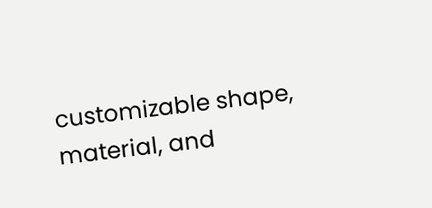customizable shape, material, and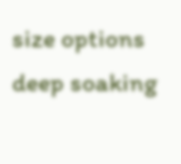size options deep soaking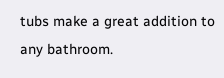tubs make a great addition to any bathroom.